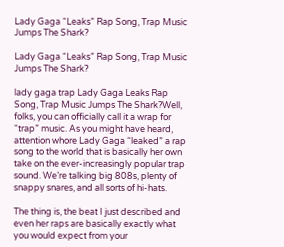Lady Gaga “Leaks” Rap Song, Trap Music Jumps The Shark?

Lady Gaga “Leaks” Rap Song, Trap Music Jumps The Shark?

lady gaga trap Lady Gaga Leaks Rap Song, Trap Music Jumps The Shark?Well, folks, you can officially call it a wrap for “trap” music. As you might have heard, attention whore Lady Gaga “leaked” a rap song to the world that is basically her own take on the ever-increasingly popular trap sound. We’re talking big 808s, plenty of snappy snares, and all sorts of hi-hats.

The thing is, the beat I just described and even her raps are basically exactly what you would expect from your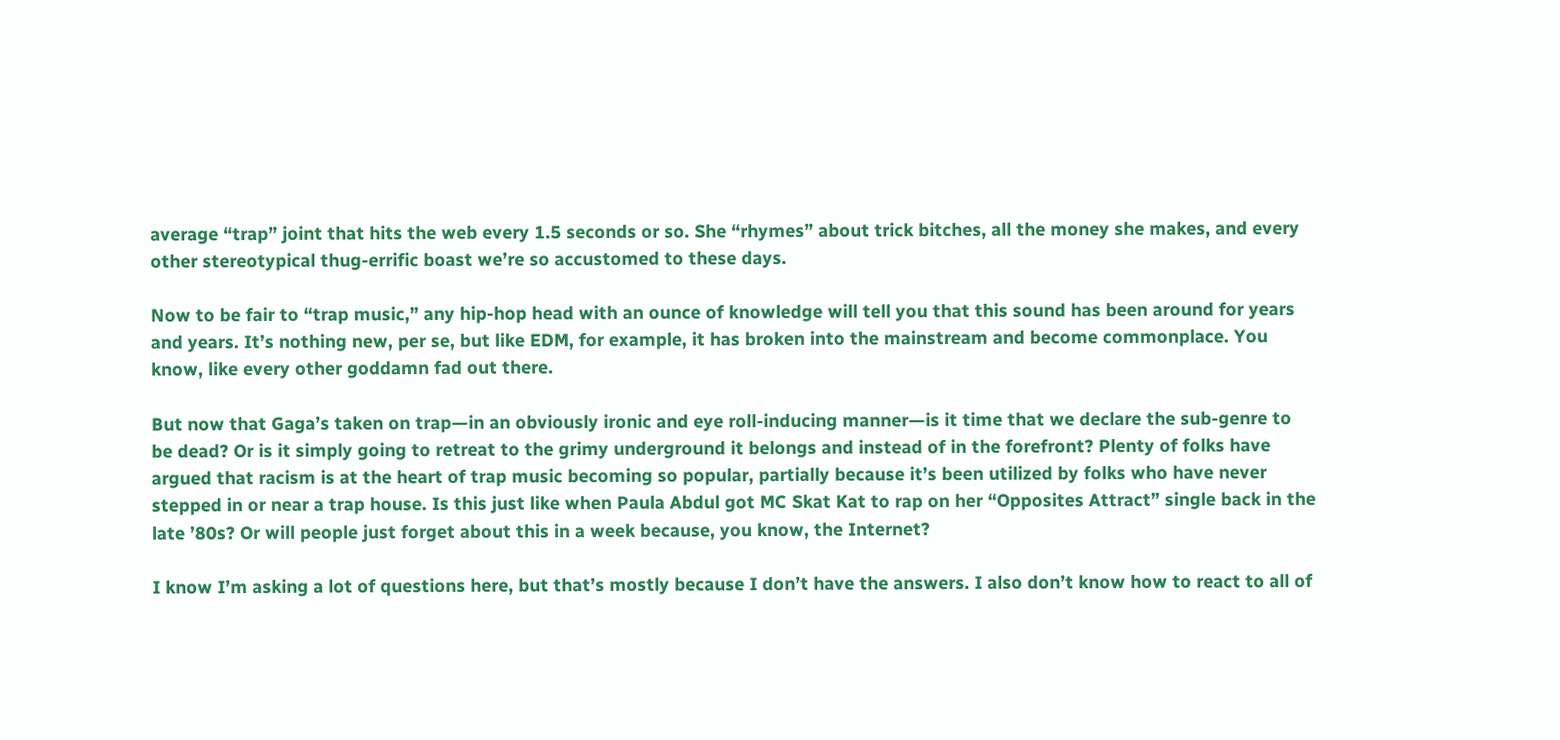average “trap” joint that hits the web every 1.5 seconds or so. She “rhymes” about trick bitches, all the money she makes, and every other stereotypical thug-errific boast we’re so accustomed to these days.

Now to be fair to “trap music,” any hip-hop head with an ounce of knowledge will tell you that this sound has been around for years and years. It’s nothing new, per se, but like EDM, for example, it has broken into the mainstream and become commonplace. You know, like every other goddamn fad out there.

But now that Gaga’s taken on trap—in an obviously ironic and eye roll-inducing manner—is it time that we declare the sub-genre to be dead? Or is it simply going to retreat to the grimy underground it belongs and instead of in the forefront? Plenty of folks have argued that racism is at the heart of trap music becoming so popular, partially because it’s been utilized by folks who have never stepped in or near a trap house. Is this just like when Paula Abdul got MC Skat Kat to rap on her “Opposites Attract” single back in the late ’80s? Or will people just forget about this in a week because, you know, the Internet?

I know I’m asking a lot of questions here, but that’s mostly because I don’t have the answers. I also don’t know how to react to all of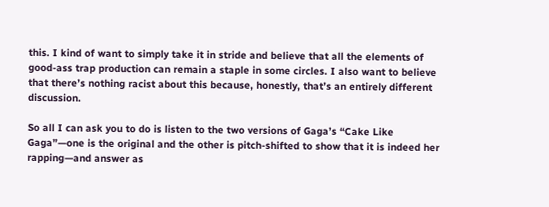this. I kind of want to simply take it in stride and believe that all the elements of good-ass trap production can remain a staple in some circles. I also want to believe that there’s nothing racist about this because, honestly, that’s an entirely different discussion.

So all I can ask you to do is listen to the two versions of Gaga’s “Cake Like Gaga”—one is the original and the other is pitch-shifted to show that it is indeed her rapping—and answer as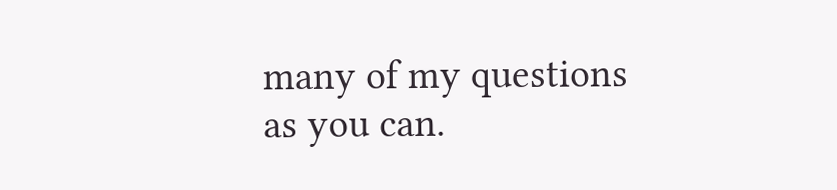many of my questions as you can.